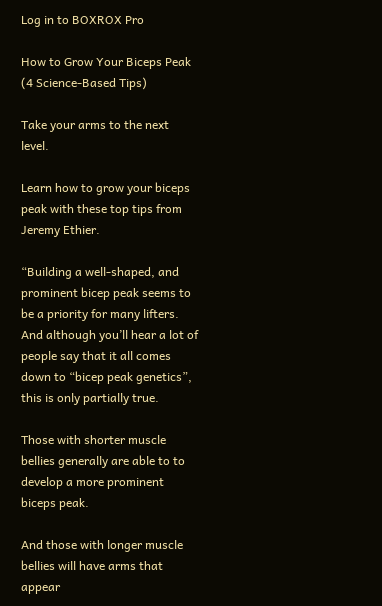Log in to BOXROX Pro

How to Grow Your Biceps Peak (4 Science-Based Tips)

Take your arms to the next level.

Learn how to grow your biceps peak with these top tips from Jeremy Ethier.

“Building a well-shaped, and prominent bicep peak seems to be a priority for many lifters. And although you’ll hear a lot of people say that it all comes down to “bicep peak genetics”, this is only partially true.

Those with shorter muscle bellies generally are able to to develop a more prominent biceps peak.

And those with longer muscle bellies will have arms that appear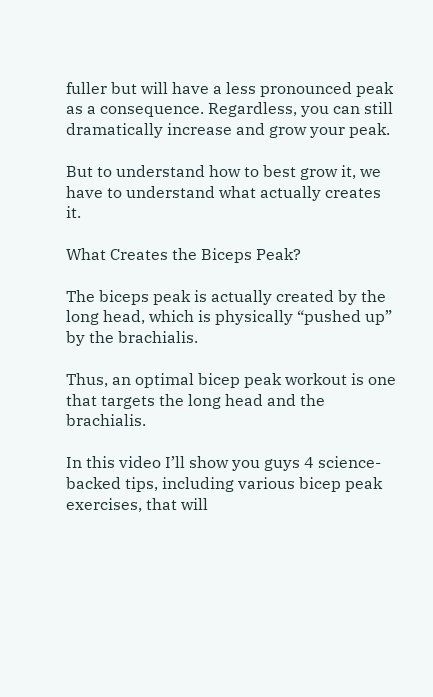fuller but will have a less pronounced peak as a consequence. Regardless, you can still dramatically increase and grow your peak.

But to understand how to best grow it, we have to understand what actually creates it.

What Creates the Biceps Peak?

The biceps peak is actually created by the long head, which is physically “pushed up” by the brachialis.

Thus, an optimal bicep peak workout is one that targets the long head and the brachialis.

In this video I’ll show you guys 4 science-backed tips, including various bicep peak exercises, that will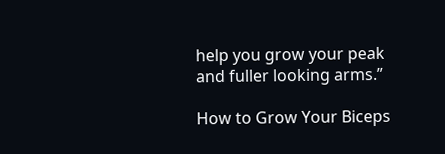help you grow your peak and fuller looking arms.”

How to Grow Your Biceps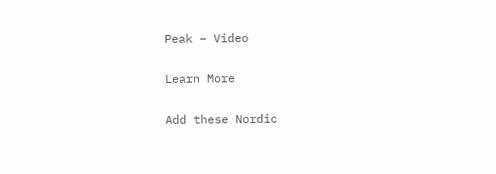Peak – Video

Learn More

Add these Nordic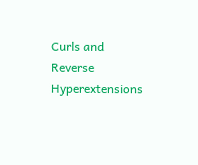Curls and Reverse Hyperextensions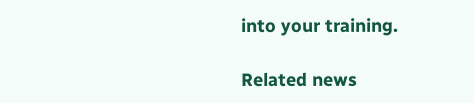into your training.

Related news